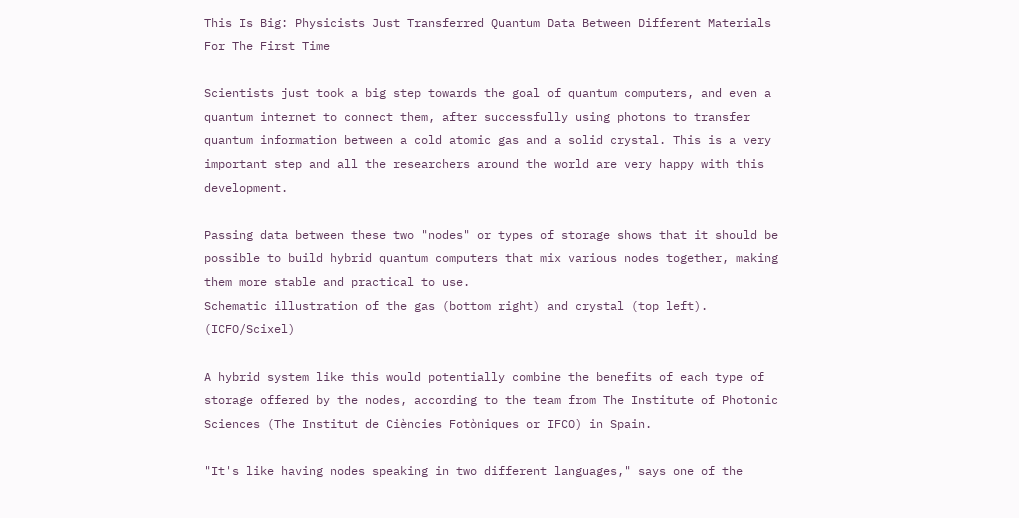This Is Big: Physicists Just Transferred Quantum Data Between Different Materials For The First Time

Scientists just took a big step towards the goal of quantum computers, and even a quantum internet to connect them, after successfully using photons to transfer quantum information between a cold atomic gas and a solid crystal. This is a very important step and all the researchers around the world are very happy with this development.

Passing data between these two "nodes" or types of storage shows that it should be possible to build hybrid quantum computers that mix various nodes together, making them more stable and practical to use.
Schematic illustration of the gas (bottom right) and crystal (top left). (ICFO/Scixel)

A hybrid system like this would potentially combine the benefits of each type of storage offered by the nodes, according to the team from The Institute of Photonic Sciences (The Institut de Ciències Fotòniques or IFCO) in Spain.

"It's like having nodes speaking in two different languages," says one of the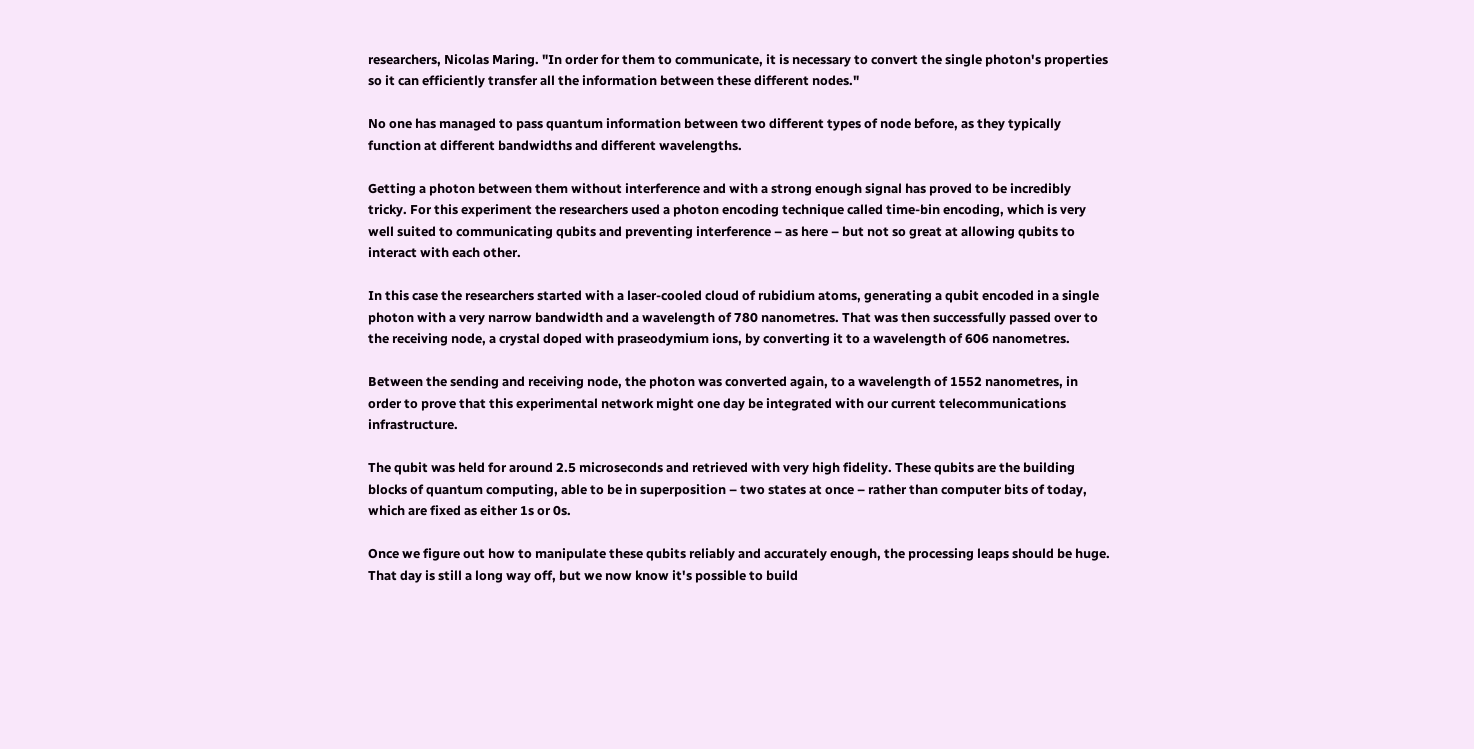researchers, Nicolas Maring. "In order for them to communicate, it is necessary to convert the single photon's properties so it can efficiently transfer all the information between these different nodes."

No one has managed to pass quantum information between two different types of node before, as they typically function at different bandwidths and different wavelengths.

Getting a photon between them without interference and with a strong enough signal has proved to be incredibly tricky. For this experiment the researchers used a photon encoding technique called time-bin encoding, which is very well suited to communicating qubits and preventing interference – as here – but not so great at allowing qubits to interact with each other.

In this case the researchers started with a laser-cooled cloud of rubidium atoms, generating a qubit encoded in a single photon with a very narrow bandwidth and a wavelength of 780 nanometres. That was then successfully passed over to the receiving node, a crystal doped with praseodymium ions, by converting it to a wavelength of 606 nanometres.

Between the sending and receiving node, the photon was converted again, to a wavelength of 1552 nanometres, in order to prove that this experimental network might one day be integrated with our current telecommunications infrastructure.

The qubit was held for around 2.5 microseconds and retrieved with very high fidelity. These qubits are the building blocks of quantum computing, able to be in superposition – two states at once – rather than computer bits of today, which are fixed as either 1s or 0s.

Once we figure out how to manipulate these qubits reliably and accurately enough, the processing leaps should be huge. That day is still a long way off, but we now know it's possible to build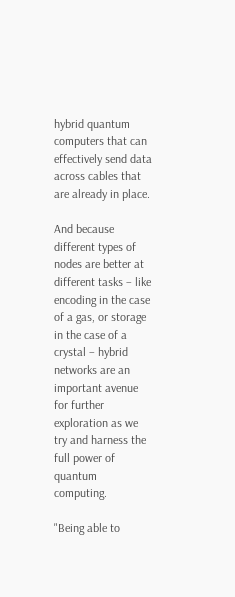hybrid quantum computers that can effectively send data across cables that are already in place.

And because different types of nodes are better at different tasks – like encoding in the case of a gas, or storage in the case of a crystal – hybrid networks are an important avenue for further exploration as we try and harness the full power of quantum computing.

"Being able to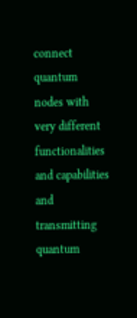connect quantum nodes with very different functionalities and capabilities and transmitting quantum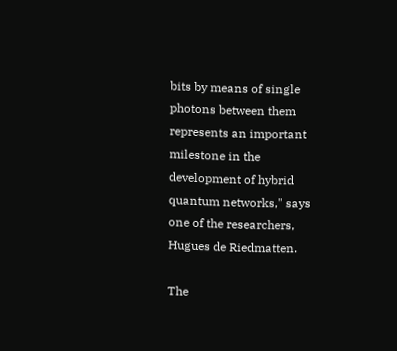bits by means of single photons between them represents an important milestone in the development of hybrid quantum networks," says one of the researchers, Hugues de Riedmatten.

The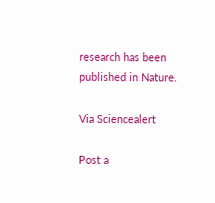research has been published in Nature.

Via Sciencealert

Post a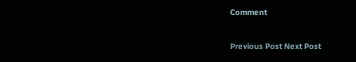Comment

Previous Post Next Post